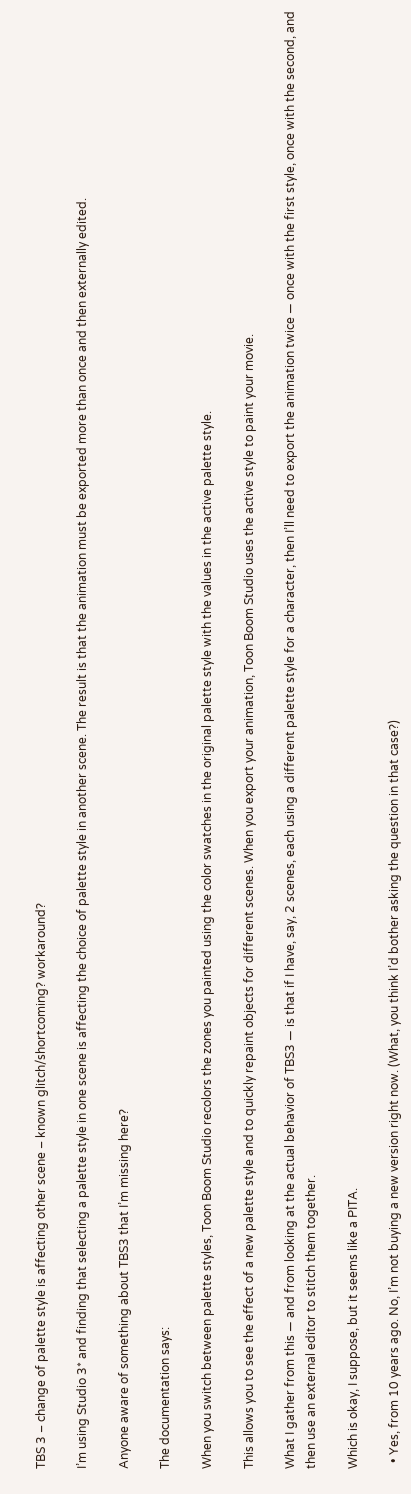TBS 3 – change of palette style is affecting other scene – known glitch/shortcoming? workaround?

I’m using Studio 3* and finding that selecting a palette style in one scene is affecting the choice of palette style in another scene. The result is that the animation must be exported more than once and then externally edited.

Anyone aware of something about TBS3 that I’m missing here?

The documentation says:

When you switch between palette styles, Toon Boom Studio recolors the zones you painted using the color swatches in the original palette style with the values in the active palette style.

This allows you to see the effect of a new palette style and to quickly repaint objects for different scenes. When you export your animation, Toon Boom Studio uses the active style to paint your movie.

What I gather from this — and from looking at the actual behavior of TBS3 — is that if I have, say, 2 scenes, each using a different palette style for a character, then I’ll need to export the animation twice — once with the first style, once with the second, and then use an external editor to stitch them together.

Which is okay, I suppose, but it seems like a PITA.

  • Yes, from 10 years ago. No, I’m not buying a new version right now. (What, you think I’d bother asking the question in that case?)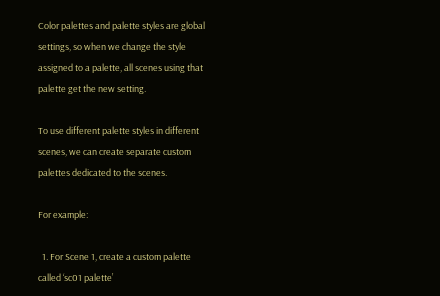Color palettes and palette styles are global settings, so when we change the style assigned to a palette, all scenes using that palette get the new setting.

To use different palette styles in different scenes, we can create separate custom palettes dedicated to the scenes.

For example:

  1. For Scene 1, create a custom palette called ‘sc01 palette’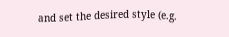and set the desired style (e.g.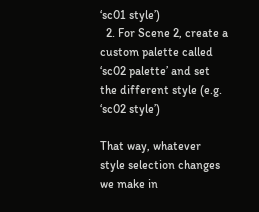‘sc01 style’)
  2. For Scene 2, create a custom palette called ‘sc02 palette’ and set the different style (e.g. ‘sc02 style’)

That way, whatever style selection changes we make in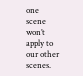one scene won’t apply to our other scenes.